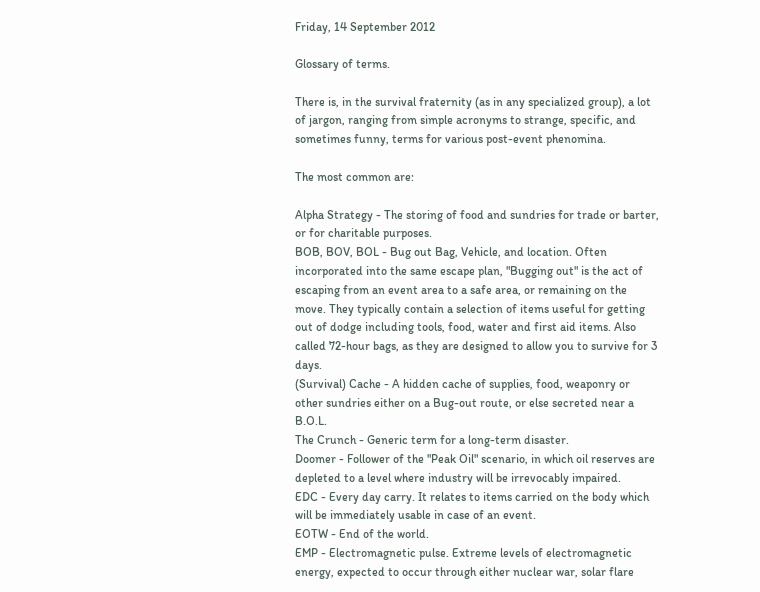Friday, 14 September 2012

Glossary of terms.

There is, in the survival fraternity (as in any specialized group), a lot of jargon, ranging from simple acronyms to strange, specific, and sometimes funny, terms for various post-event phenomina.

The most common are:

Alpha Strategy - The storing of food and sundries for trade or barter, or for charitable purposes.
BOB, BOV, BOL - Bug out Bag, Vehicle, and location. Often incorporated into the same escape plan, "Bugging out" is the act of escaping from an event area to a safe area, or remaining on the move. They typically contain a selection of items useful for getting out of dodge including tools, food, water and first aid items. Also called 72-hour bags, as they are designed to allow you to survive for 3 days.
(Survival) Cache - A hidden cache of supplies, food, weaponry or other sundries either on a Bug-out route, or else secreted near a B.O.L.
The Crunch - Generic term for a long-term disaster.
Doomer - Follower of the "Peak Oil" scenario, in which oil reserves are depleted to a level where industry will be irrevocably impaired.
EDC - Every day carry. It relates to items carried on the body which will be immediately usable in case of an event.
EOTW - End of the world.
EMP - Electromagnetic pulse. Extreme levels of electromagnetic energy, expected to occur through either nuclear war, solar flare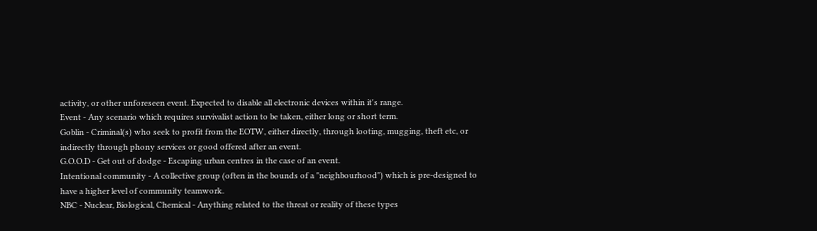activity, or other unforeseen event. Expected to disable all electronic devices within it's range.
Event - Any scenario which requires survivalist action to be taken, either long or short term.
Goblin - Criminal(s) who seek to profit from the EOTW, either directly, through looting, mugging, theft etc, or indirectly through phony services or good offered after an event.
G.O.O.D - Get out of dodge - Escaping urban centres in the case of an event.
Intentional community - A collective group (often in the bounds of a "neighbourhood") which is pre-designed to have a higher level of community teamwork.
NBC - Nuclear, Biological, Chemical - Anything related to the threat or reality of these types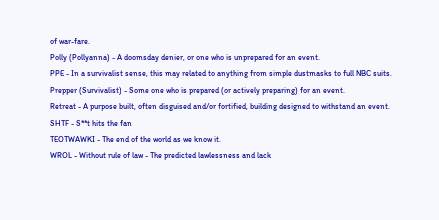of war-fare.
Polly (Pollyanna) - A doomsday denier, or one who is unprepared for an event.
PPE - In a survivalist sense, this may related to anything from simple dustmasks to full NBC suits.
Prepper (Survivalist) - Some one who is prepared (or actively preparing) for an event.
Retreat - A purpose built, often disguised and/or fortified, building designed to withstand an event.
SHTF - S**t hits the fan
TEOTWAWKI - The end of the world as we know it.
WROL - Without rule of law - The predicted lawlessness and lack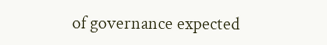of governance expected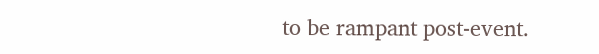to be rampant post-event.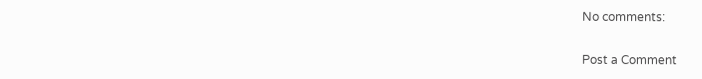No comments:

Post a Comment